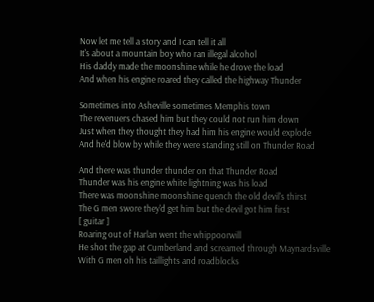Now let me tell a story and I can tell it all
It's about a mountain boy who ran illegal alcohol
His daddy made the moonshine while he drove the load
And when his engine roared they called the highway Thunder

Sometimes into Asheville sometimes Memphis town
The revenuers chased him but they could not run him down
Just when they thought they had him his engine would explode
And he'd blow by while they were standing still on Thunder Road

And there was thunder thunder on that Thunder Road
Thunder was his engine white lightning was his load
There was moonshine moonshine quench the old devil's thirst
The G men swore they'd get him but the devil got him first
[ guitar ]
Roaring out of Harlan went the whippoorwill
He shot the gap at Cumberland and screamed through Maynardsville
With G men oh his taillights and roadblocks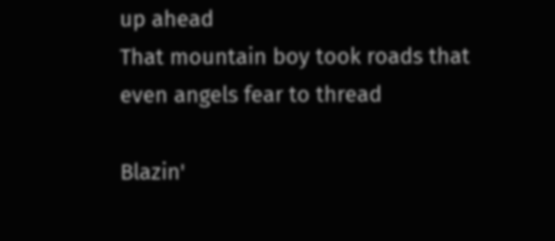up ahead
That mountain boy took roads that even angels fear to thread

Blazin'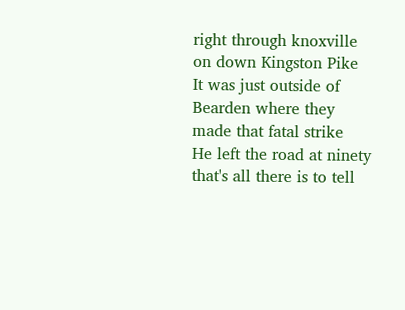right through knoxville on down Kingston Pike
It was just outside of Bearden where they made that fatal strike
He left the road at ninety that's all there is to tell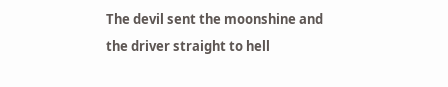The devil sent the moonshine and the driver straight to hell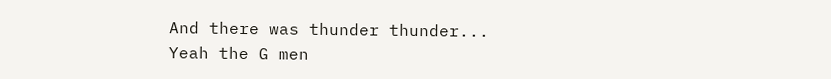And there was thunder thunder...
Yeah the G men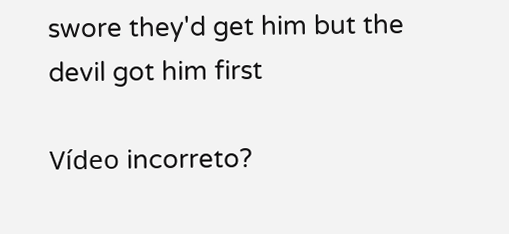swore they'd get him but the devil got him first

Vídeo incorreto?